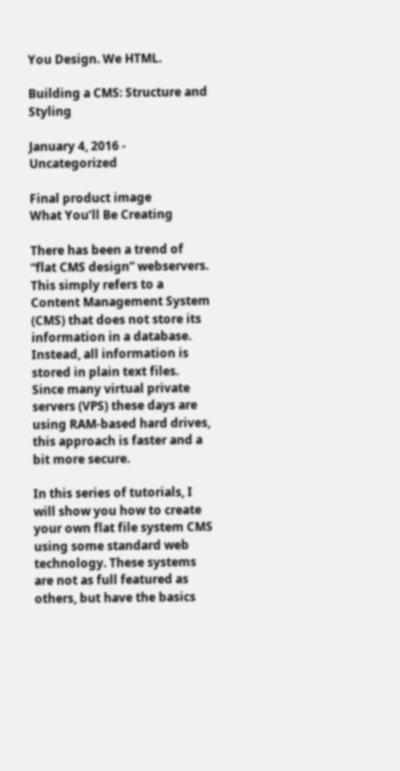You Design. We HTML.

Building a CMS: Structure and Styling

January 4, 2016 - Uncategorized

Final product image
What You’ll Be Creating

There has been a trend of “flat CMS design” webservers. This simply refers to a Content Management System (CMS) that does not store its information in a database. Instead, all information is stored in plain text files. Since many virtual private servers (VPS) these days are using RAM-based hard drives, this approach is faster and a bit more secure.

In this series of tutorials, I will show you how to create your own flat file system CMS using some standard web technology. These systems are not as full featured as others, but have the basics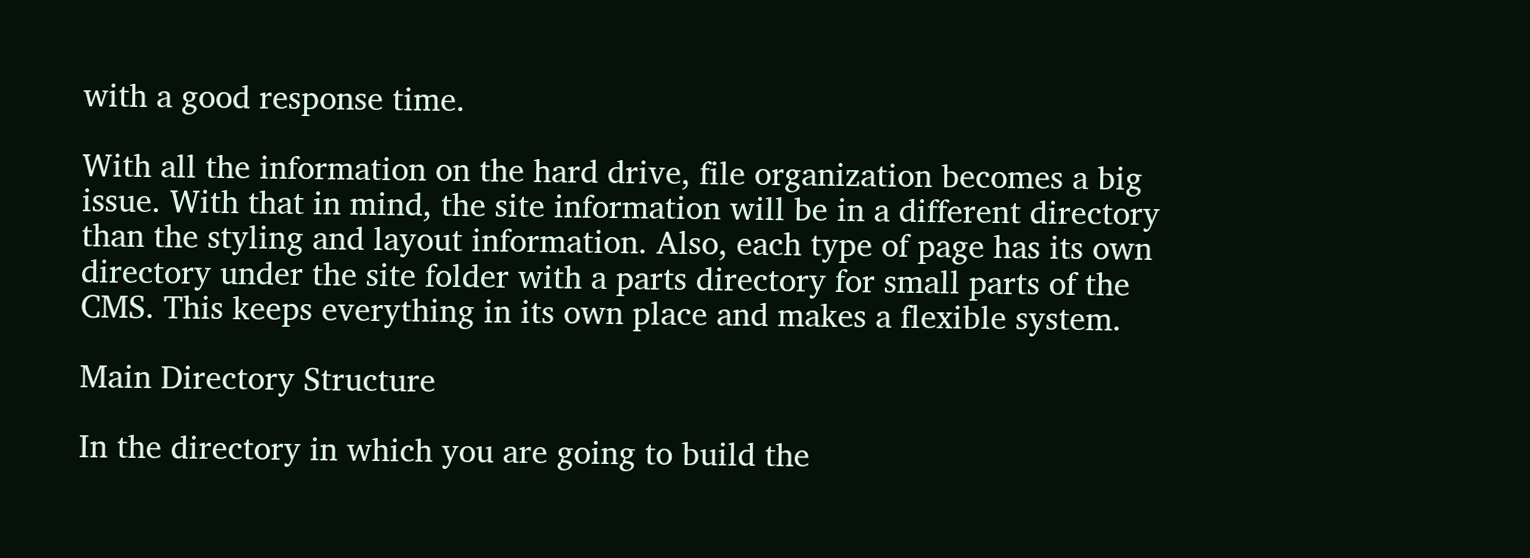with a good response time.

With all the information on the hard drive, file organization becomes a big issue. With that in mind, the site information will be in a different directory than the styling and layout information. Also, each type of page has its own directory under the site folder with a parts directory for small parts of the CMS. This keeps everything in its own place and makes a flexible system.

Main Directory Structure

In the directory in which you are going to build the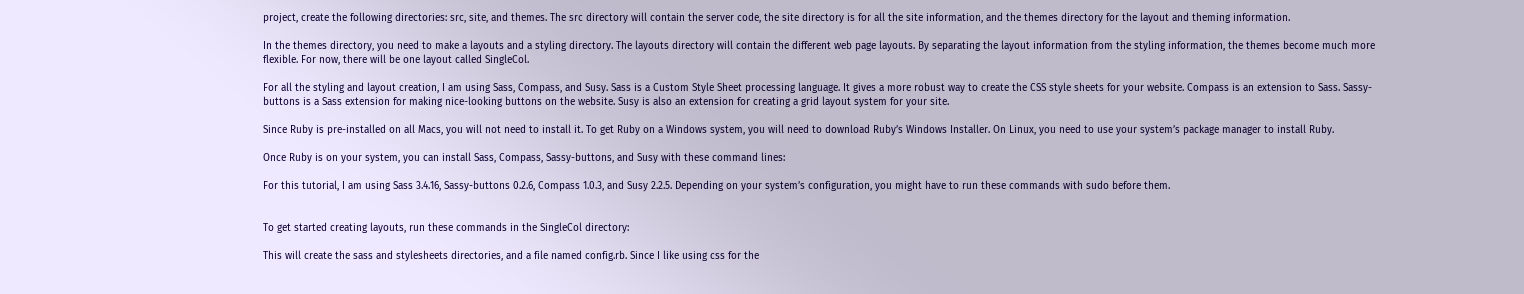project, create the following directories: src, site, and themes. The src directory will contain the server code, the site directory is for all the site information, and the themes directory for the layout and theming information.

In the themes directory, you need to make a layouts and a styling directory. The layouts directory will contain the different web page layouts. By separating the layout information from the styling information, the themes become much more flexible. For now, there will be one layout called SingleCol.

For all the styling and layout creation, I am using Sass, Compass, and Susy. Sass is a Custom Style Sheet processing language. It gives a more robust way to create the CSS style sheets for your website. Compass is an extension to Sass. Sassy-buttons is a Sass extension for making nice-looking buttons on the website. Susy is also an extension for creating a grid layout system for your site.

Since Ruby is pre-installed on all Macs, you will not need to install it. To get Ruby on a Windows system, you will need to download Ruby’s Windows Installer. On Linux, you need to use your system’s package manager to install Ruby.

Once Ruby is on your system, you can install Sass, Compass, Sassy-buttons, and Susy with these command lines:

For this tutorial, I am using Sass 3.4.16, Sassy-buttons 0.2.6, Compass 1.0.3, and Susy 2.2.5. Depending on your system’s configuration, you might have to run these commands with sudo before them.


To get started creating layouts, run these commands in the SingleCol directory:

This will create the sass and stylesheets directories, and a file named config.rb. Since I like using css for the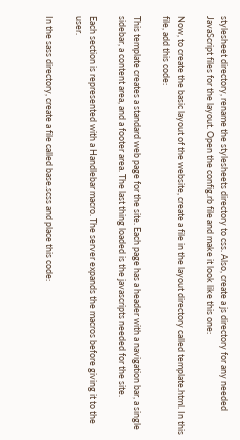stylesheet directory, rename the stylesheets directory to css. Also, create a js directory for any needed JavaScript files for the layout. Open the config.rb file and make it look like this one:

Now, to create the basic layout of the website, create a file in the layout directory called template.html. In this file, add this code:

This template creates a standard web page for the site. Each page has a header with a navigation bar, a single sidebar, a content area, and a footer area. The last thing loaded is the javascripts needed for the site.

Each section is represented with a Handlebar macro. The server expands the macros before giving it to the user.

In the sass directory, create a file called base.scss and place this code: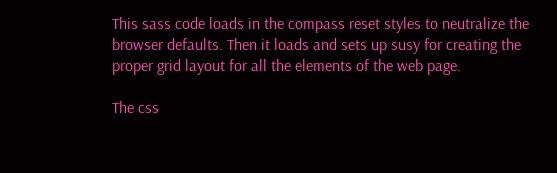This sass code loads in the compass reset styles to neutralize the browser defaults. Then it loads and sets up susy for creating the proper grid layout for all the elements of the web page.

The css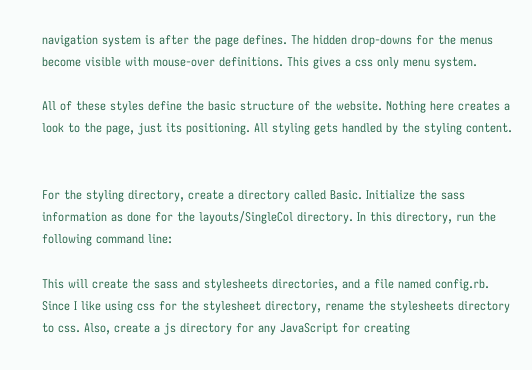navigation system is after the page defines. The hidden drop-downs for the menus become visible with mouse-over definitions. This gives a css only menu system.

All of these styles define the basic structure of the website. Nothing here creates a look to the page, just its positioning. All styling gets handled by the styling content.


For the styling directory, create a directory called Basic. Initialize the sass information as done for the layouts/SingleCol directory. In this directory, run the following command line:

This will create the sass and stylesheets directories, and a file named config.rb. Since I like using css for the stylesheet directory, rename the stylesheets directory to css. Also, create a js directory for any JavaScript for creating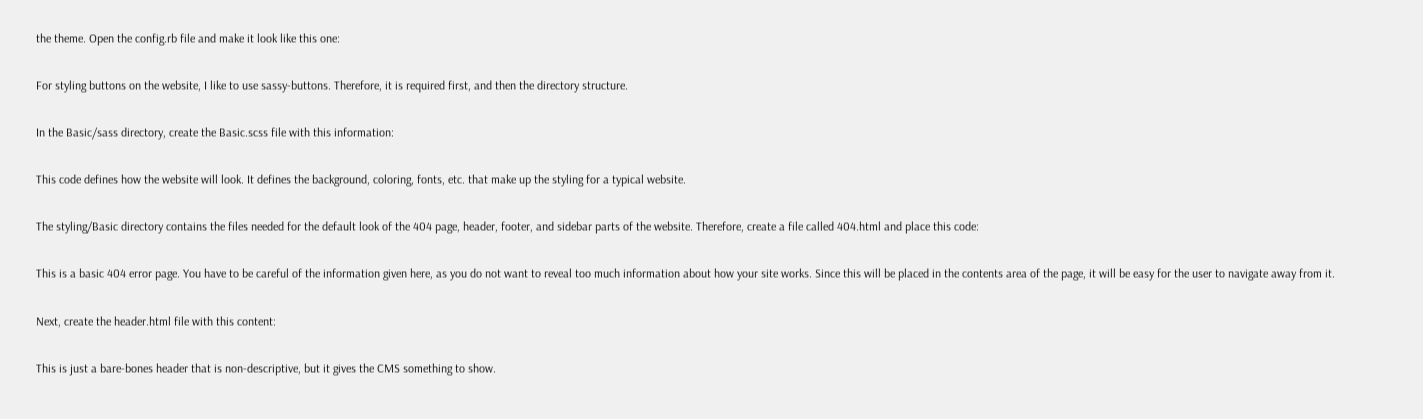the theme. Open the config.rb file and make it look like this one:

For styling buttons on the website, I like to use sassy-buttons. Therefore, it is required first, and then the directory structure.

In the Basic/sass directory, create the Basic.scss file with this information:

This code defines how the website will look. It defines the background, coloring, fonts, etc. that make up the styling for a typical website.

The styling/Basic directory contains the files needed for the default look of the 404 page, header, footer, and sidebar parts of the website. Therefore, create a file called 404.html and place this code:

This is a basic 404 error page. You have to be careful of the information given here, as you do not want to reveal too much information about how your site works. Since this will be placed in the contents area of the page, it will be easy for the user to navigate away from it.

Next, create the header.html file with this content:

This is just a bare-bones header that is non-descriptive, but it gives the CMS something to show.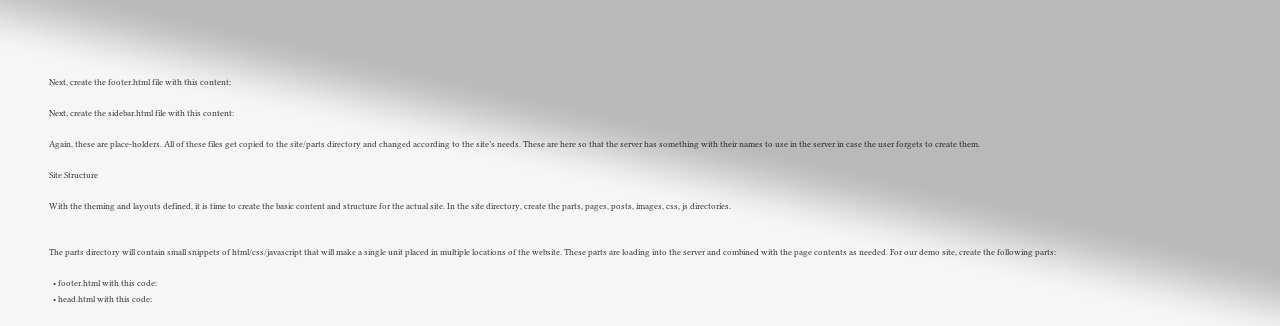Next, create the footer.html file with this content:

Next, create the sidebar.html file with this content:

Again, these are place-holders. All of these files get copied to the site/parts directory and changed according to the site’s needs. These are here so that the server has something with their names to use in the server in case the user forgets to create them.

Site Structure

With the theming and layouts defined, it is time to create the basic content and structure for the actual site. In the site directory, create the parts, pages, posts, images, css, js directories.


The parts directory will contain small snippets of html/css/javascript that will make a single unit placed in multiple locations of the website. These parts are loading into the server and combined with the page contents as needed. For our demo site, create the following parts:

  • footer.html with this code:
  • head.html with this code: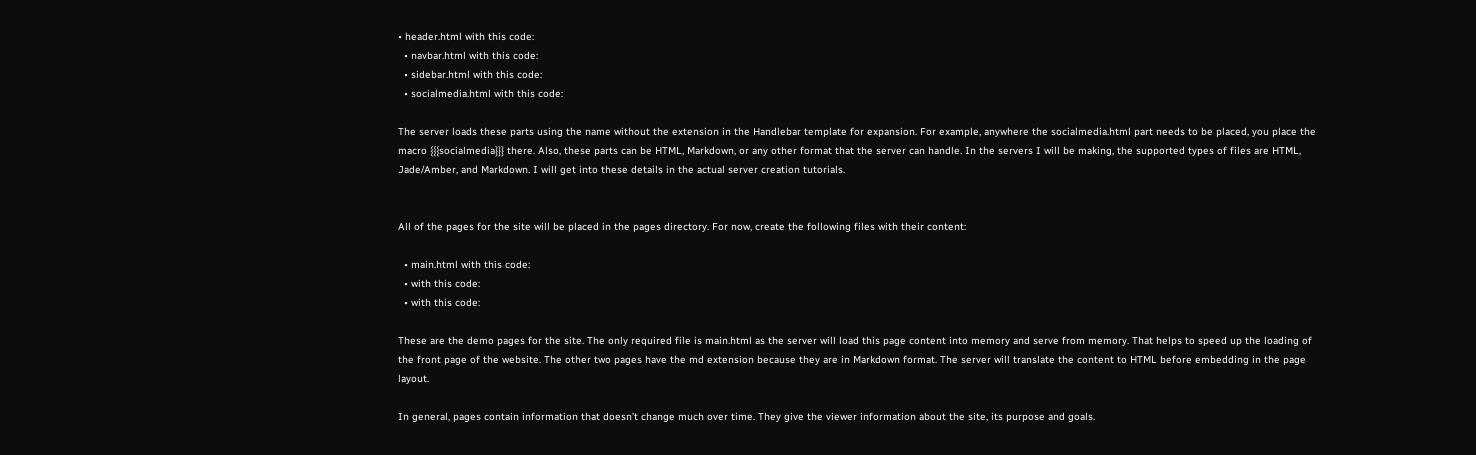• header.html with this code:
  • navbar.html with this code:
  • sidebar.html with this code:
  • socialmedia.html with this code:

The server loads these parts using the name without the extension in the Handlebar template for expansion. For example, anywhere the socialmedia.html part needs to be placed, you place the macro {{{socialmedia}}} there. Also, these parts can be HTML, Markdown, or any other format that the server can handle. In the servers I will be making, the supported types of files are HTML, Jade/Amber, and Markdown. I will get into these details in the actual server creation tutorials.


All of the pages for the site will be placed in the pages directory. For now, create the following files with their content:

  • main.html with this code:
  • with this code:
  • with this code:

These are the demo pages for the site. The only required file is main.html as the server will load this page content into memory and serve from memory. That helps to speed up the loading of the front page of the website. The other two pages have the md extension because they are in Markdown format. The server will translate the content to HTML before embedding in the page layout.

In general, pages contain information that doesn’t change much over time. They give the viewer information about the site, its purpose and goals.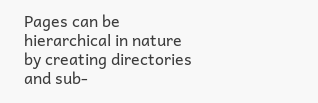Pages can be hierarchical in nature by creating directories and sub-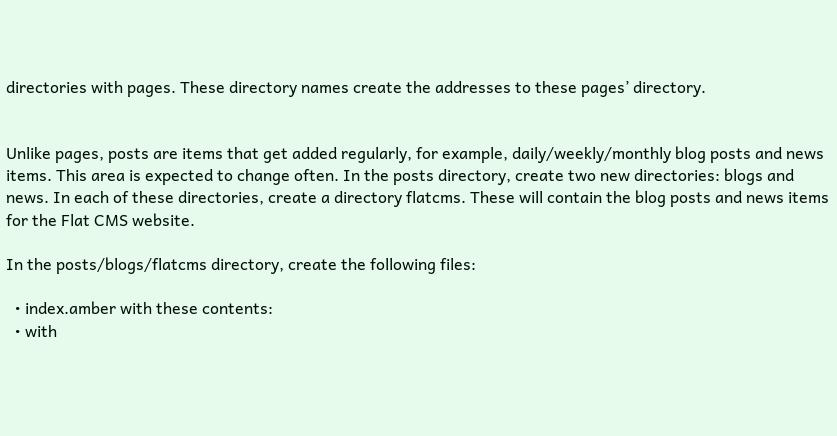directories with pages. These directory names create the addresses to these pages’ directory.


Unlike pages, posts are items that get added regularly, for example, daily/weekly/monthly blog posts and news items. This area is expected to change often. In the posts directory, create two new directories: blogs and news. In each of these directories, create a directory flatcms. These will contain the blog posts and news items for the Flat CMS website.

In the posts/blogs/flatcms directory, create the following files:

  • index.amber with these contents:
  • with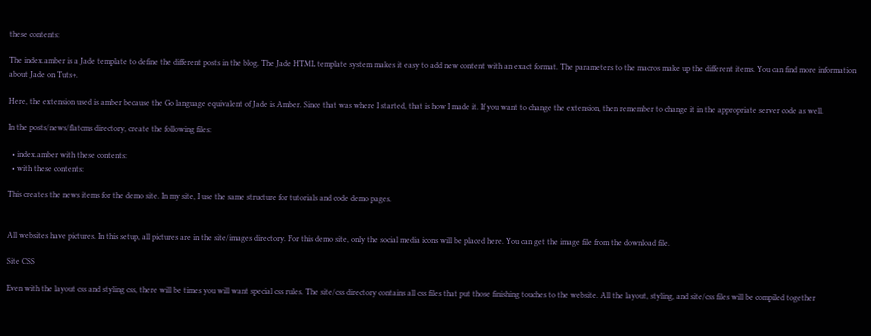these contents:

The index.amber is a Jade template to define the different posts in the blog. The Jade HTML template system makes it easy to add new content with an exact format. The parameters to the macros make up the different items. You can find more information about Jade on Tuts+.

Here, the extension used is amber because the Go language equivalent of Jade is Amber. Since that was where I started, that is how I made it. If you want to change the extension, then remember to change it in the appropriate server code as well.

In the posts/news/flatcms directory, create the following files:

  • index.amber with these contents:
  • with these contents:

This creates the news items for the demo site. In my site, I use the same structure for tutorials and code demo pages.


All websites have pictures. In this setup, all pictures are in the site/images directory. For this demo site, only the social media icons will be placed here. You can get the image file from the download file.

Site CSS

Even with the layout css and styling css, there will be times you will want special css rules. The site/css directory contains all css files that put those finishing touches to the website. All the layout, styling, and site/css files will be compiled together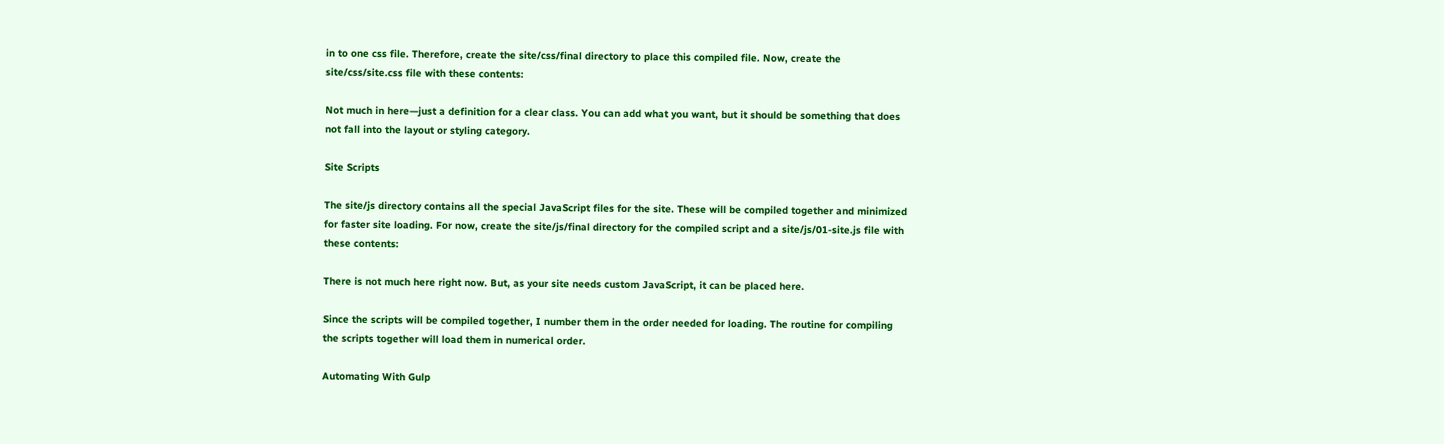in to one css file. Therefore, create the site/css/final directory to place this compiled file. Now, create the site/css/site.css file with these contents:

Not much in here—just a definition for a clear class. You can add what you want, but it should be something that does not fall into the layout or styling category.

Site Scripts

The site/js directory contains all the special JavaScript files for the site. These will be compiled together and minimized for faster site loading. For now, create the site/js/final directory for the compiled script and a site/js/01-site.js file with these contents:

There is not much here right now. But, as your site needs custom JavaScript, it can be placed here.

Since the scripts will be compiled together, I number them in the order needed for loading. The routine for compiling the scripts together will load them in numerical order.

Automating With Gulp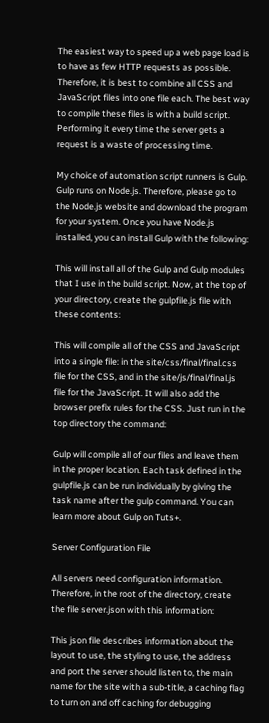The easiest way to speed up a web page load is to have as few HTTP requests as possible. Therefore, it is best to combine all CSS and JavaScript files into one file each. The best way to compile these files is with a build script. Performing it every time the server gets a request is a waste of processing time.

My choice of automation script runners is Gulp. Gulp runs on Node.js. Therefore, please go to the Node.js website and download the program for your system. Once you have Node.js installed, you can install Gulp with the following:

This will install all of the Gulp and Gulp modules that I use in the build script. Now, at the top of your directory, create the gulpfile.js file with these contents:

This will compile all of the CSS and JavaScript into a single file: in the site/css/final/final.css file for the CSS, and in the site/js/final/final.js file for the JavaScript. It will also add the browser prefix rules for the CSS. Just run in the top directory the command:

Gulp will compile all of our files and leave them in the proper location. Each task defined in the gulpfile.js can be run individually by giving the task name after the gulp command. You can learn more about Gulp on Tuts+.

Server Configuration File

All servers need configuration information. Therefore, in the root of the directory, create the file server.json with this information:

This json file describes information about the layout to use, the styling to use, the address and port the server should listen to, the main name for the site with a sub-title, a caching flag to turn on and off caching for debugging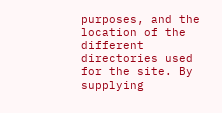purposes, and the location of the different directories used for the site. By supplying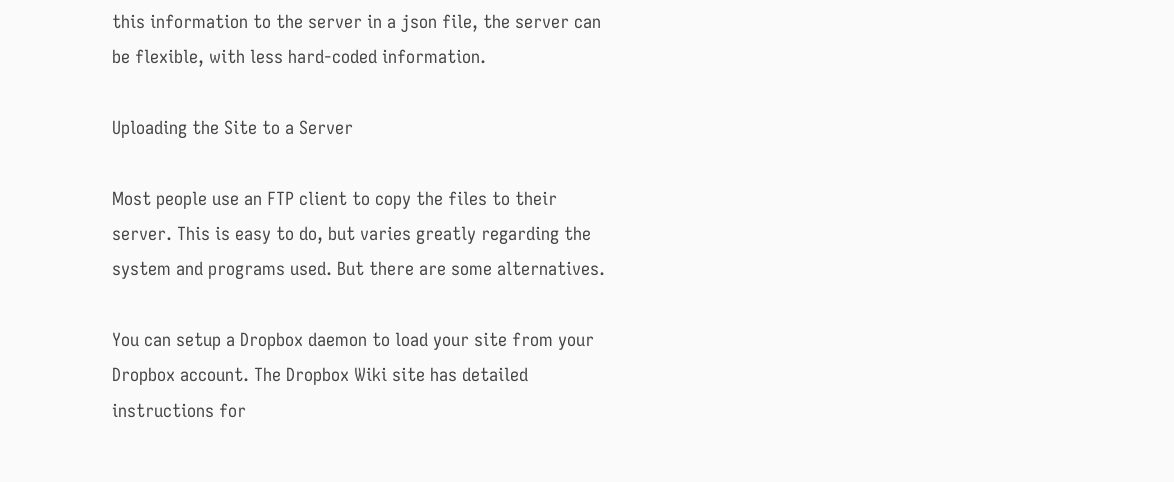this information to the server in a json file, the server can be flexible, with less hard-coded information.

Uploading the Site to a Server

Most people use an FTP client to copy the files to their server. This is easy to do, but varies greatly regarding the system and programs used. But there are some alternatives.

You can setup a Dropbox daemon to load your site from your Dropbox account. The Dropbox Wiki site has detailed instructions for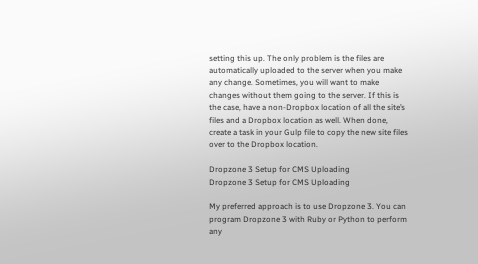setting this up. The only problem is the files are automatically uploaded to the server when you make any change. Sometimes, you will want to make changes without them going to the server. If this is the case, have a non-Dropbox location of all the site’s files and a Dropbox location as well. When done, create a task in your Gulp file to copy the new site files over to the Dropbox location.

Dropzone 3 Setup for CMS Uploading
Dropzone 3 Setup for CMS Uploading

My preferred approach is to use Dropzone 3. You can program Dropzone 3 with Ruby or Python to perform any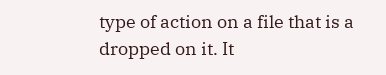type of action on a file that is a dropped on it. It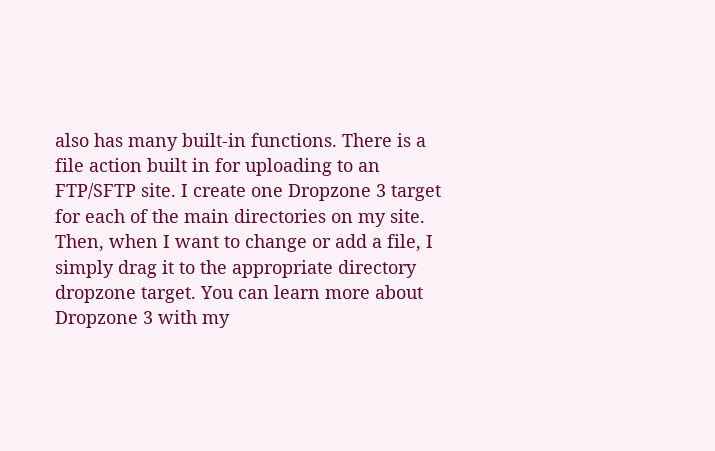also has many built-in functions. There is a file action built in for uploading to an FTP/SFTP site. I create one Dropzone 3 target for each of the main directories on my site. Then, when I want to change or add a file, I simply drag it to the appropriate directory dropzone target. You can learn more about Dropzone 3 with my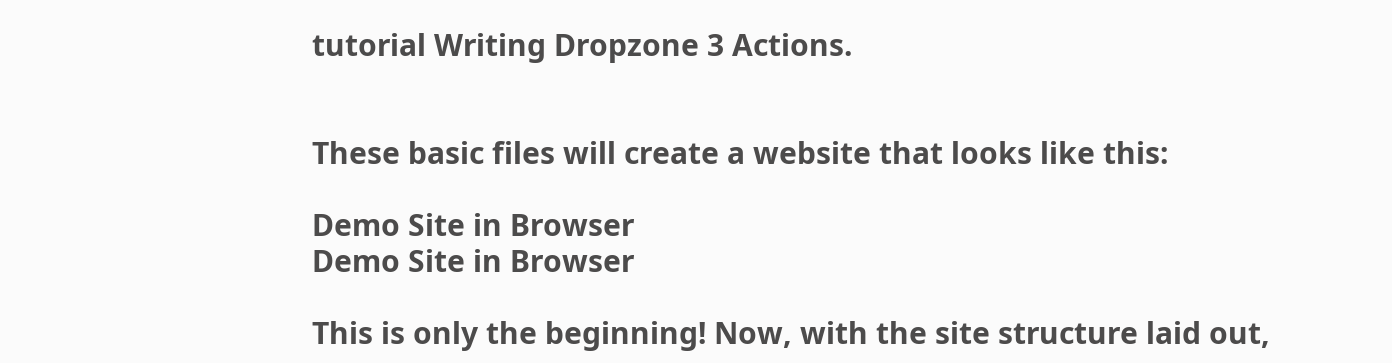tutorial Writing Dropzone 3 Actions.


These basic files will create a website that looks like this:

Demo Site in Browser
Demo Site in Browser

This is only the beginning! Now, with the site structure laid out,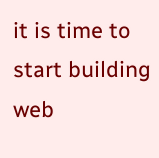it is time to start building web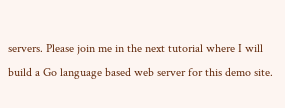servers. Please join me in the next tutorial where I will build a Go language based web server for this demo site.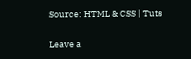Source: HTML & CSS | Tuts

Leave a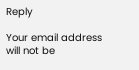Reply

Your email address will not be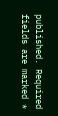published. Required fields are marked *